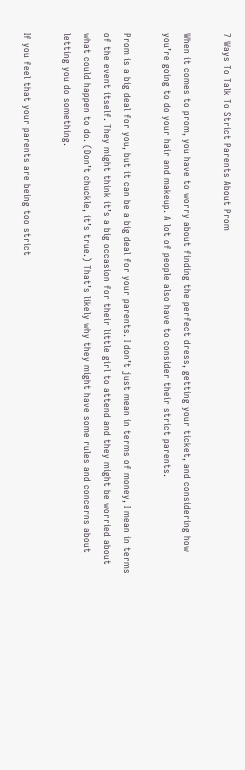7 Ways To Talk To Strict Parents About Prom

When it comes to prom, you have to worry about finding the perfect dress, getting your ticket, and considering how you’re going to do your hair and makeup. A lot of people also have to consider their strict parents.

Prom is a big deal for you, but it can be a big deal for your parents. I don’t just mean in terms of money, I mean in terms of the event itself. They might think it’s a big occasion for their little girl to attend and they might be worried about what could happen to do. (Don’t chuckle, it’s true.) That’s likely why they might have some rules and concerns about letting you do something.

If you feel that your parents are being too strict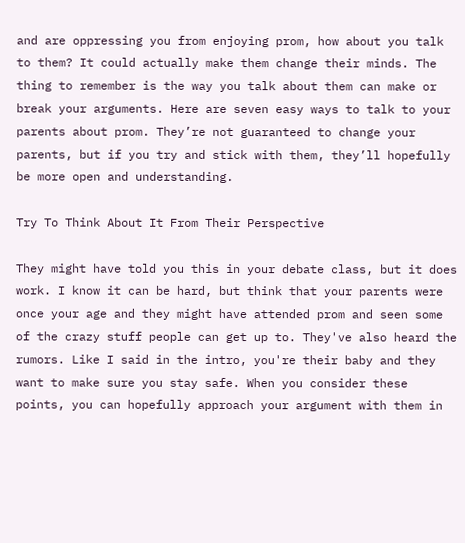and are oppressing you from enjoying prom, how about you talk to them? It could actually make them change their minds. The thing to remember is the way you talk about them can make or break your arguments. Here are seven easy ways to talk to your parents about prom. They’re not guaranteed to change your parents, but if you try and stick with them, they’ll hopefully be more open and understanding.

Try To Think About It From Their Perspective

They might have told you this in your debate class, but it does work. I know it can be hard, but think that your parents were once your age and they might have attended prom and seen some of the crazy stuff people can get up to. They've also heard the rumors. Like I said in the intro, you're their baby and they want to make sure you stay safe. When you consider these points, you can hopefully approach your argument with them in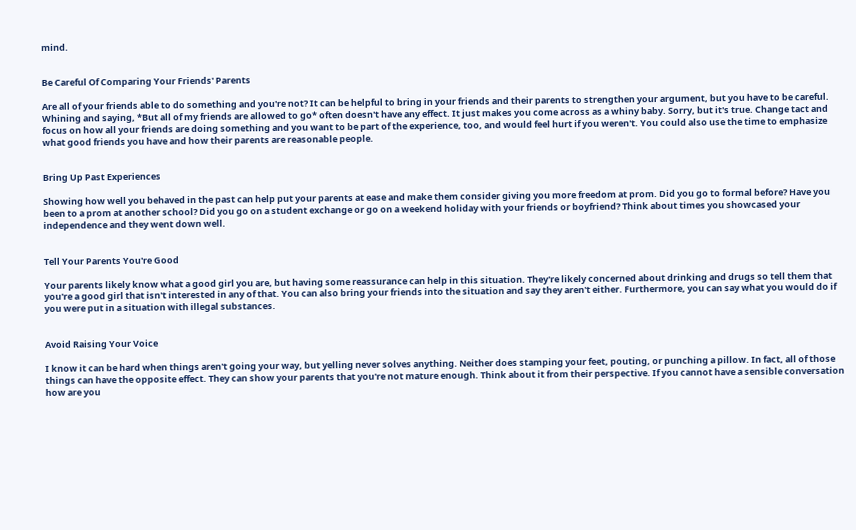mind.


Be Careful Of Comparing Your Friends' Parents

Are all of your friends able to do something and you're not? It can be helpful to bring in your friends and their parents to strengthen your argument, but you have to be careful. Whining and saying, *But all of my friends are allowed to go* often doesn't have any effect. It just makes you come across as a whiny baby. Sorry, but it's true. Change tact and focus on how all your friends are doing something and you want to be part of the experience, too, and would feel hurt if you weren't. You could also use the time to emphasize what good friends you have and how their parents are reasonable people.


Bring Up Past Experiences

Showing how well you behaved in the past can help put your parents at ease and make them consider giving you more freedom at prom. Did you go to formal before? Have you been to a prom at another school? Did you go on a student exchange or go on a weekend holiday with your friends or boyfriend? Think about times you showcased your independence and they went down well.


Tell Your Parents You're Good

Your parents likely know what a good girl you are, but having some reassurance can help in this situation. They're likely concerned about drinking and drugs so tell them that you're a good girl that isn't interested in any of that. You can also bring your friends into the situation and say they aren't either. Furthermore, you can say what you would do if you were put in a situation with illegal substances.


Avoid Raising Your Voice

I know it can be hard when things aren't going your way, but yelling never solves anything. Neither does stamping your feet, pouting, or punching a pillow. In fact, all of those things can have the opposite effect. They can show your parents that you're not mature enough. Think about it from their perspective. If you cannot have a sensible conversation how are you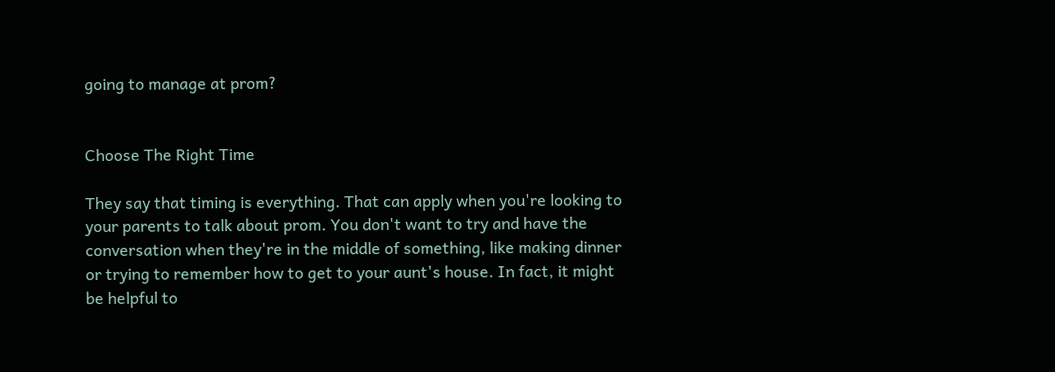going to manage at prom?


Choose The Right Time

They say that timing is everything. That can apply when you're looking to your parents to talk about prom. You don't want to try and have the conversation when they're in the middle of something, like making dinner or trying to remember how to get to your aunt's house. In fact, it might be helpful to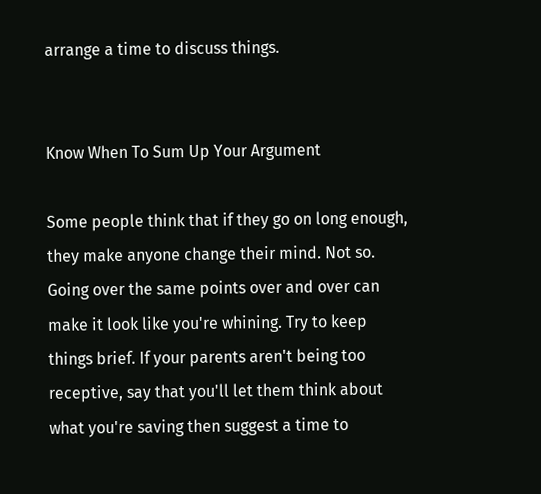arrange a time to discuss things.


Know When To Sum Up Your Argument

Some people think that if they go on long enough, they make anyone change their mind. Not so. Going over the same points over and over can make it look like you're whining. Try to keep things brief. If your parents aren't being too receptive, say that you'll let them think about what you're saving then suggest a time to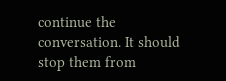continue the conversation. It should stop them from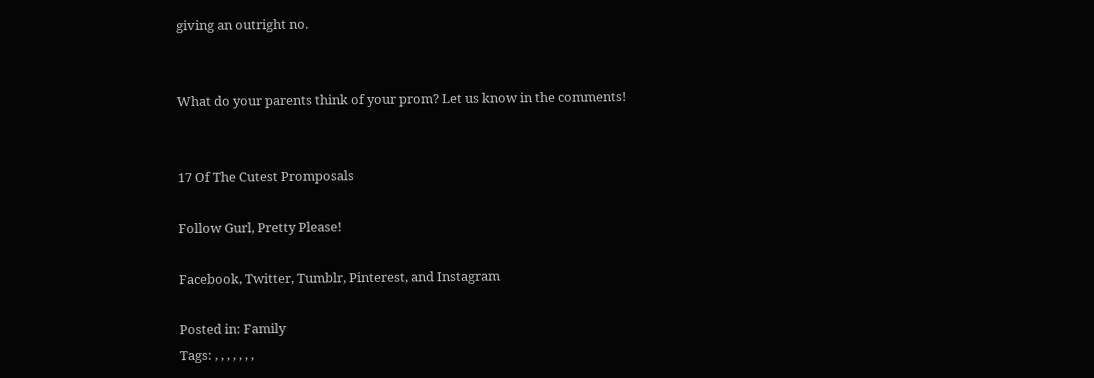giving an outright no.


What do your parents think of your prom? Let us know in the comments!


17 Of The Cutest Promposals

Follow Gurl, Pretty Please!

Facebook, Twitter, Tumblr, Pinterest, and Instagram

Posted in: Family
Tags: , , , , , , ,